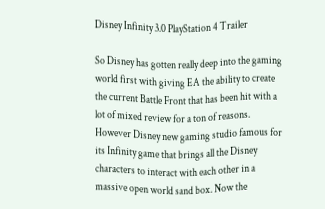Disney Infinity 3.0 PlayStation 4 Trailer

So Disney has gotten really deep into the gaming world first with giving EA the ability to create the current Battle Front that has been hit with a lot of mixed review for a ton of reasons. However Disney new gaming studio famous for its Infinity game that brings all the Disney characters to interact with each other in a massive open world sand box. Now the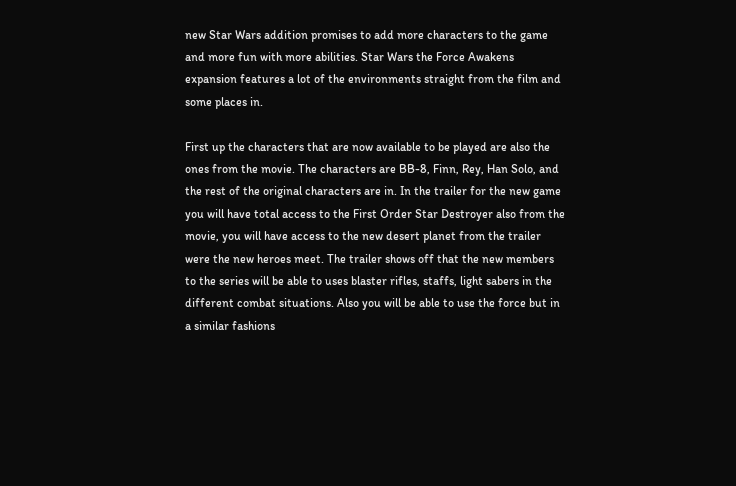new Star Wars addition promises to add more characters to the game and more fun with more abilities. Star Wars the Force Awakens expansion features a lot of the environments straight from the film and some places in.

First up the characters that are now available to be played are also the ones from the movie. The characters are BB-8, Finn, Rey, Han Solo, and the rest of the original characters are in. In the trailer for the new game you will have total access to the First Order Star Destroyer also from the movie, you will have access to the new desert planet from the trailer were the new heroes meet. The trailer shows off that the new members to the series will be able to uses blaster rifles, staffs, light sabers in the different combat situations. Also you will be able to use the force but in a similar fashions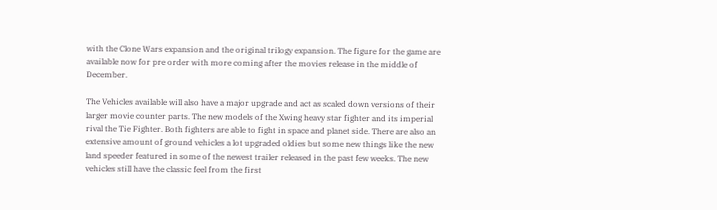with the Clone Wars expansion and the original trilogy expansion. The figure for the game are available now for pre order with more coming after the movies release in the middle of December.

The Vehicles available will also have a major upgrade and act as scaled down versions of their larger movie counter parts. The new models of the Xwing heavy star fighter and its imperial rival the Tie Fighter. Both fighters are able to fight in space and planet side. There are also an extensive amount of ground vehicles a lot upgraded oldies but some new things like the new land speeder featured in some of the newest trailer released in the past few weeks. The new vehicles still have the classic feel from the first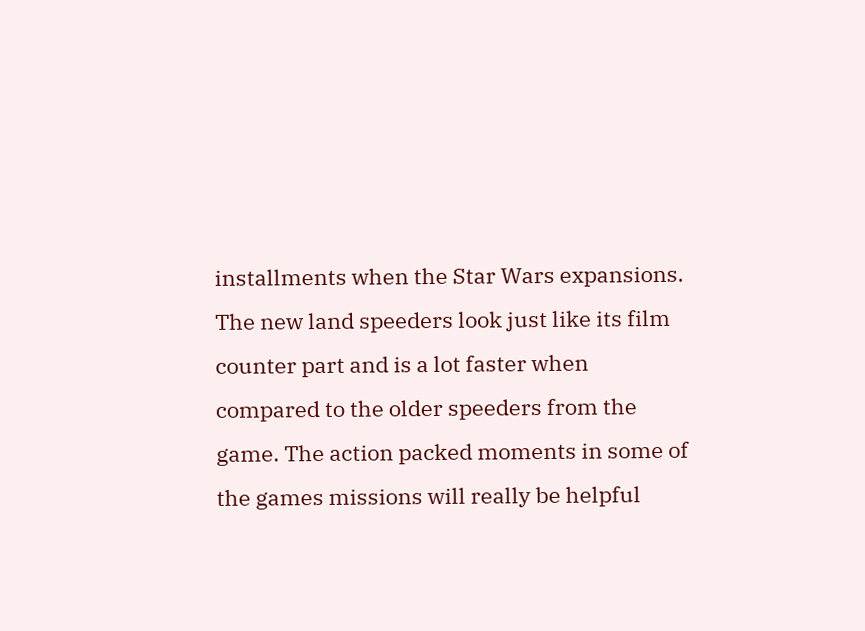installments when the Star Wars expansions. The new land speeders look just like its film counter part and is a lot faster when compared to the older speeders from the game. The action packed moments in some of the games missions will really be helpful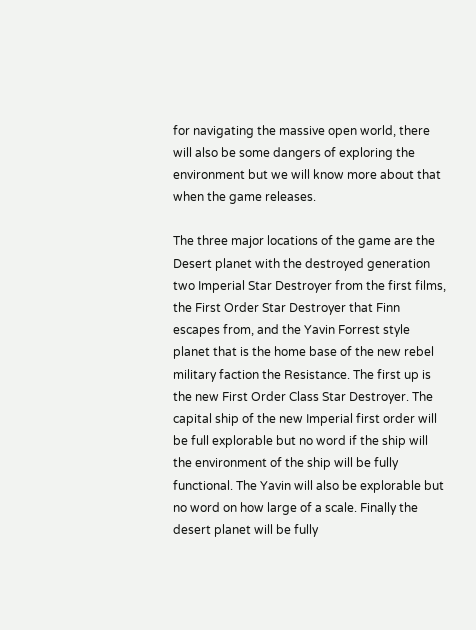for navigating the massive open world, there will also be some dangers of exploring the environment but we will know more about that when the game releases.

The three major locations of the game are the Desert planet with the destroyed generation two Imperial Star Destroyer from the first films, the First Order Star Destroyer that Finn escapes from, and the Yavin Forrest style planet that is the home base of the new rebel military faction the Resistance. The first up is the new First Order Class Star Destroyer. The capital ship of the new Imperial first order will be full explorable but no word if the ship will the environment of the ship will be fully functional. The Yavin will also be explorable but no word on how large of a scale. Finally the desert planet will be fully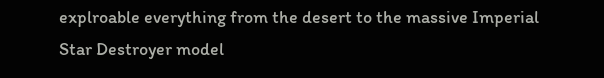explroable everything from the desert to the massive Imperial Star Destroyer model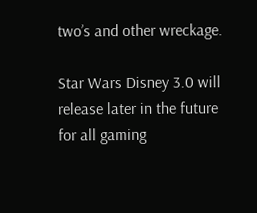two’s and other wreckage.

Star Wars Disney 3.0 will release later in the future for all gaming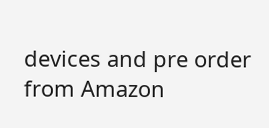devices and pre order from Amazon